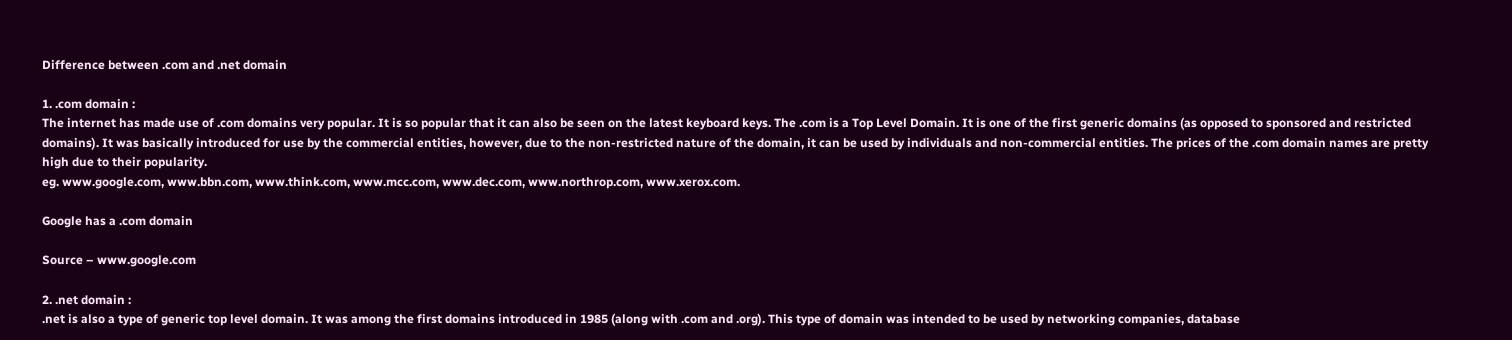Difference between .com and .net domain

1. .com domain :
The internet has made use of .com domains very popular. It is so popular that it can also be seen on the latest keyboard keys. The .com is a Top Level Domain. It is one of the first generic domains (as opposed to sponsored and restricted domains). It was basically introduced for use by the commercial entities, however, due to the non-restricted nature of the domain, it can be used by individuals and non-commercial entities. The prices of the .com domain names are pretty high due to their popularity.
eg. www.google.com, www.bbn.com, www.think.com, www.mcc.com, www.dec.com, www.northrop.com, www.xerox.com.

Google has a .com domain

Source – www.google.com

2. .net domain :
.net is also a type of generic top level domain. It was among the first domains introduced in 1985 (along with .com and .org). This type of domain was intended to be used by networking companies, database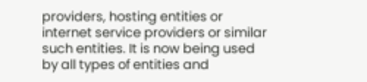providers, hosting entities or internet service providers or similar such entities. It is now being used by all types of entities and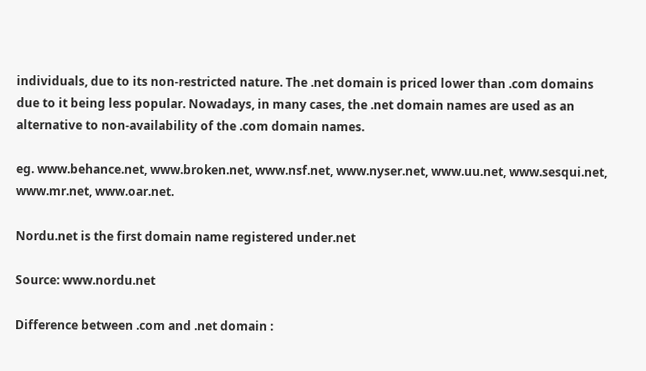individuals, due to its non-restricted nature. The .net domain is priced lower than .com domains due to it being less popular. Nowadays, in many cases, the .net domain names are used as an alternative to non-availability of the .com domain names.

eg. www.behance.net, www.broken.net, www.nsf.net, www.nyser.net, www.uu.net, www.sesqui.net, www.mr.net, www.oar.net.

Nordu.net is the first domain name registered under.net

Source: www.nordu.net

Difference between .com and .net domain :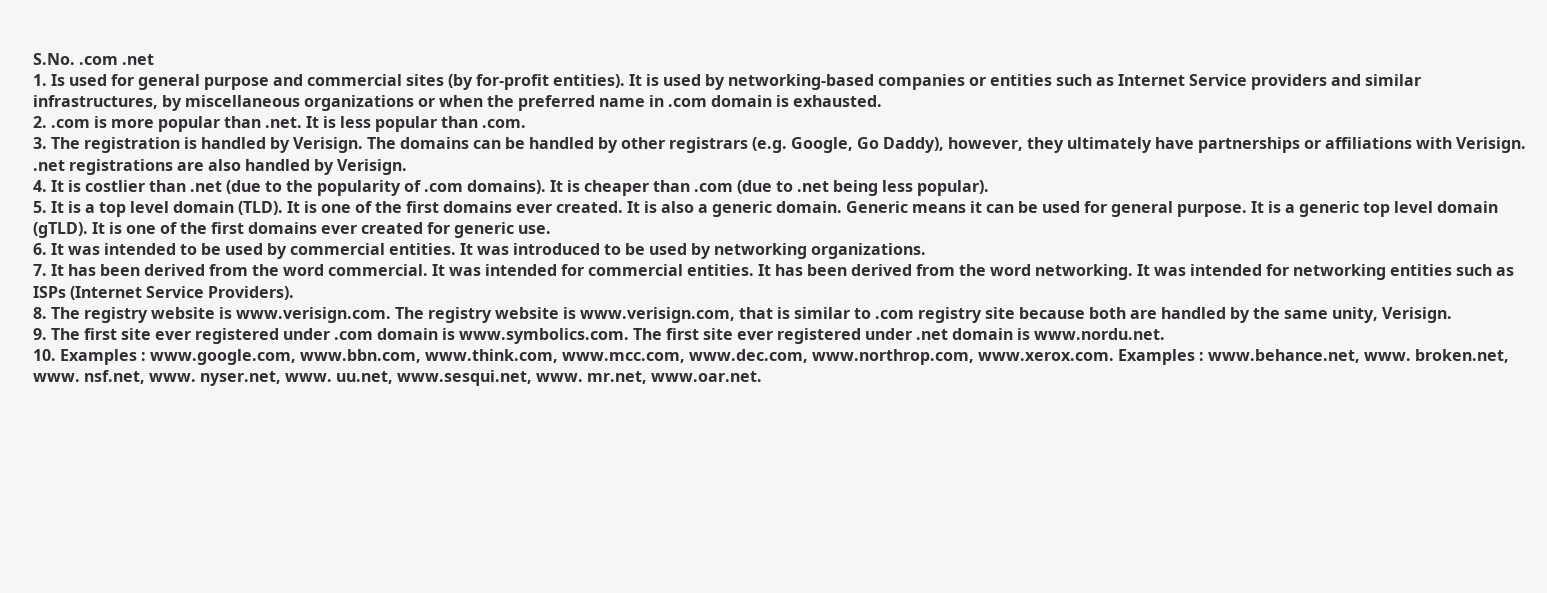S.No. .com .net
1. Is used for general purpose and commercial sites (by for-profit entities). It is used by networking-based companies or entities such as Internet Service providers and similar infrastructures, by miscellaneous organizations or when the preferred name in .com domain is exhausted.
2. .com is more popular than .net. It is less popular than .com.
3. The registration is handled by Verisign. The domains can be handled by other registrars (e.g. Google, Go Daddy), however, they ultimately have partnerships or affiliations with Verisign. .net registrations are also handled by Verisign.
4. It is costlier than .net (due to the popularity of .com domains). It is cheaper than .com (due to .net being less popular).
5. It is a top level domain (TLD). It is one of the first domains ever created. It is also a generic domain. Generic means it can be used for general purpose. It is a generic top level domain (gTLD). It is one of the first domains ever created for generic use.
6. It was intended to be used by commercial entities. It was introduced to be used by networking organizations.
7. It has been derived from the word commercial. It was intended for commercial entities. It has been derived from the word networking. It was intended for networking entities such as ISPs (Internet Service Providers).
8. The registry website is www.verisign.com. The registry website is www.verisign.com, that is similar to .com registry site because both are handled by the same unity, Verisign.
9. The first site ever registered under .com domain is www.symbolics.com. The first site ever registered under .net domain is www.nordu.net.
10. Examples : www.google.com, www.bbn.com, www.think.com, www.mcc.com, www.dec.com, www.northrop.com, www.xerox.com. Examples : www.behance.net, www. broken.net, www. nsf.net, www. nyser.net, www. uu.net, www.sesqui.net, www. mr.net, www.oar.net.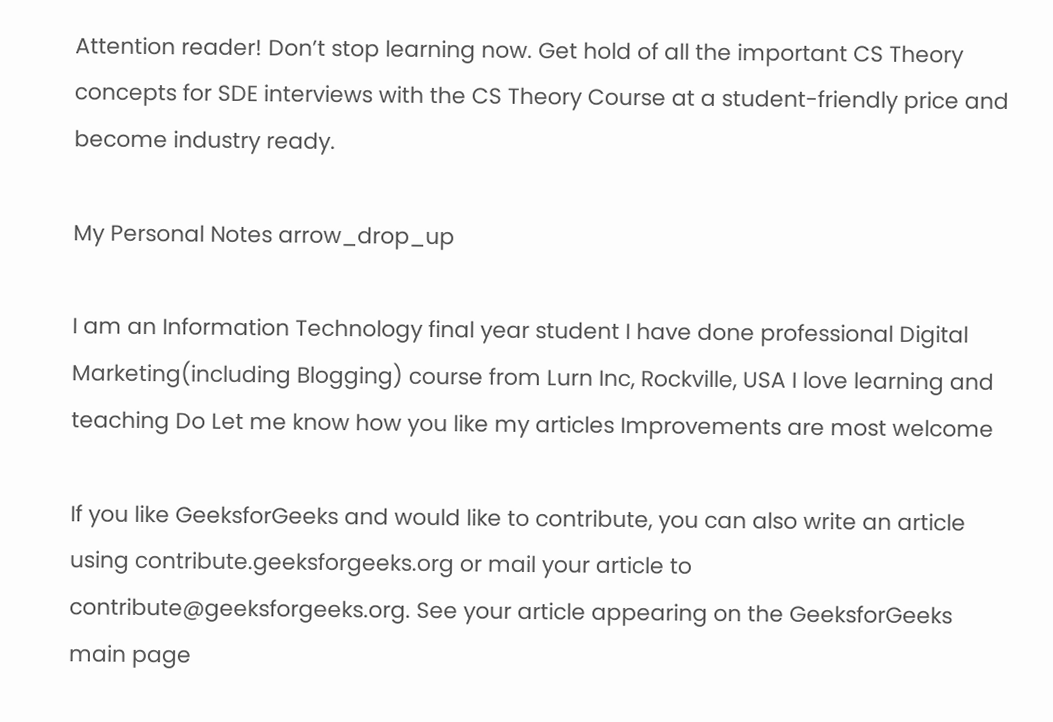Attention reader! Don’t stop learning now. Get hold of all the important CS Theory concepts for SDE interviews with the CS Theory Course at a student-friendly price and become industry ready.

My Personal Notes arrow_drop_up

I am an Information Technology final year student I have done professional Digital Marketing(including Blogging) course from Lurn Inc, Rockville, USA I love learning and teaching Do Let me know how you like my articles Improvements are most welcome

If you like GeeksforGeeks and would like to contribute, you can also write an article using contribute.geeksforgeeks.org or mail your article to contribute@geeksforgeeks.org. See your article appearing on the GeeksforGeeks main page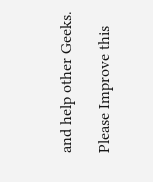and help other Geeks.

Please Improve this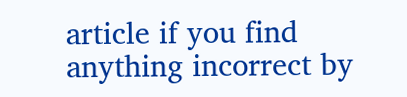article if you find anything incorrect by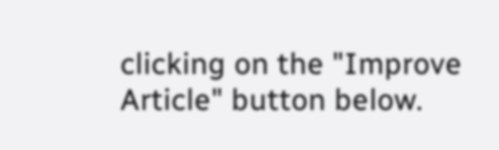clicking on the "Improve Article" button below.